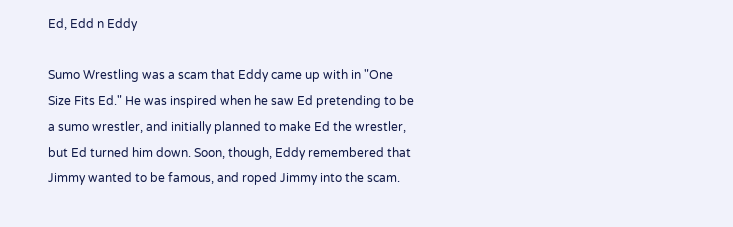Ed, Edd n Eddy

Sumo Wrestling was a scam that Eddy came up with in "One Size Fits Ed." He was inspired when he saw Ed pretending to be a sumo wrestler, and initially planned to make Ed the wrestler, but Ed turned him down. Soon, though, Eddy remembered that Jimmy wanted to be famous, and roped Jimmy into the scam.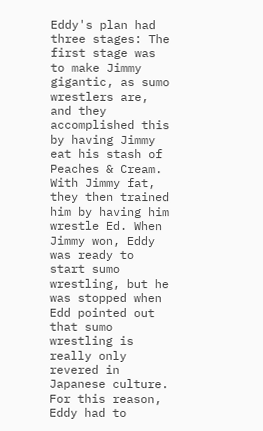Eddy's plan had three stages: The first stage was to make Jimmy gigantic, as sumo wrestlers are, and they accomplished this by having Jimmy eat his stash of Peaches & Cream. With Jimmy fat, they then trained him by having him wrestle Ed. When Jimmy won, Eddy was ready to start sumo wrestling, but he was stopped when Edd pointed out that sumo wrestling is really only revered in Japanese culture. For this reason, Eddy had to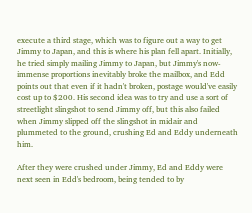execute a third stage, which was to figure out a way to get Jimmy to Japan, and this is where his plan fell apart. Initially, he tried simply mailing Jimmy to Japan, but Jimmy's now-immense proportions inevitably broke the mailbox, and Edd points out that even if it hadn't broken, postage would've easily cost up to $200. His second idea was to try and use a sort of streetlight slingshot to send Jimmy off, but this also failed when Jimmy slipped off the slingshot in midair and plummeted to the ground, crushing Ed and Eddy underneath him.

After they were crushed under Jimmy, Ed and Eddy were next seen in Edd's bedroom, being tended to by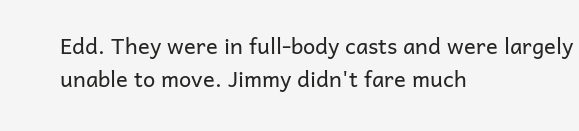Edd. They were in full-body casts and were largely unable to move. Jimmy didn't fare much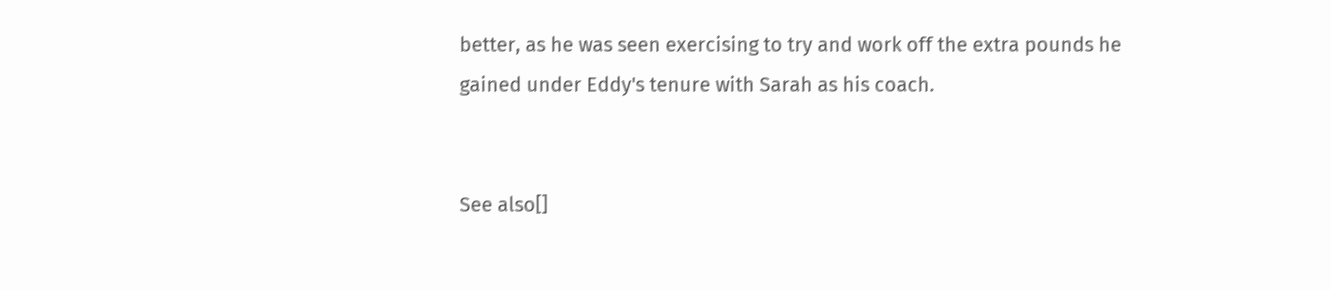better, as he was seen exercising to try and work off the extra pounds he gained under Eddy's tenure with Sarah as his coach.


See also[]